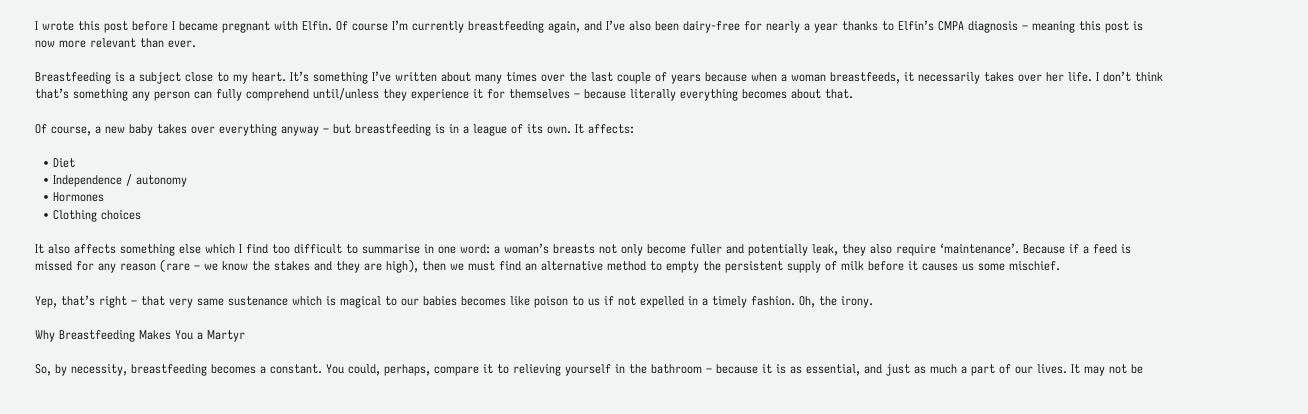I wrote this post before I became pregnant with Elfin. Of course I’m currently breastfeeding again, and I’ve also been dairy-free for nearly a year thanks to Elfin’s CMPA diagnosis – meaning this post is now more relevant than ever.

Breastfeeding is a subject close to my heart. It’s something I’ve written about many times over the last couple of years because when a woman breastfeeds, it necessarily takes over her life. I don’t think that’s something any person can fully comprehend until/unless they experience it for themselves – because literally everything becomes about that.

Of course, a new baby takes over everything anyway – but breastfeeding is in a league of its own. It affects:

  • Diet
  • Independence / autonomy
  • Hormones
  • Clothing choices

It also affects something else which I find too difficult to summarise in one word: a woman’s breasts not only become fuller and potentially leak, they also require ‘maintenance’. Because if a feed is missed for any reason (rare – we know the stakes and they are high), then we must find an alternative method to empty the persistent supply of milk before it causes us some mischief.

Yep, that’s right – that very same sustenance which is magical to our babies becomes like poison to us if not expelled in a timely fashion. Oh, the irony.

Why Breastfeeding Makes You a Martyr

So, by necessity, breastfeeding becomes a constant. You could, perhaps, compare it to relieving yourself in the bathroom – because it is as essential, and just as much a part of our lives. It may not be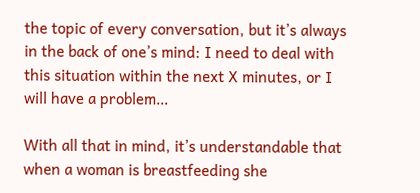the topic of every conversation, but it’s always in the back of one’s mind: I need to deal with this situation within the next X minutes, or I will have a problem…

With all that in mind, it’s understandable that when a woman is breastfeeding she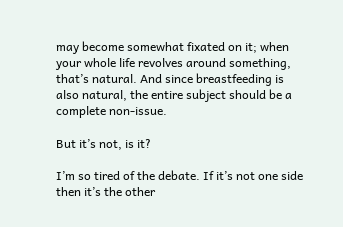may become somewhat fixated on it; when your whole life revolves around something, that’s natural. And since breastfeeding is also natural, the entire subject should be a complete non-issue.

But it’s not, is it?

I’m so tired of the debate. If it’s not one side then it’s the other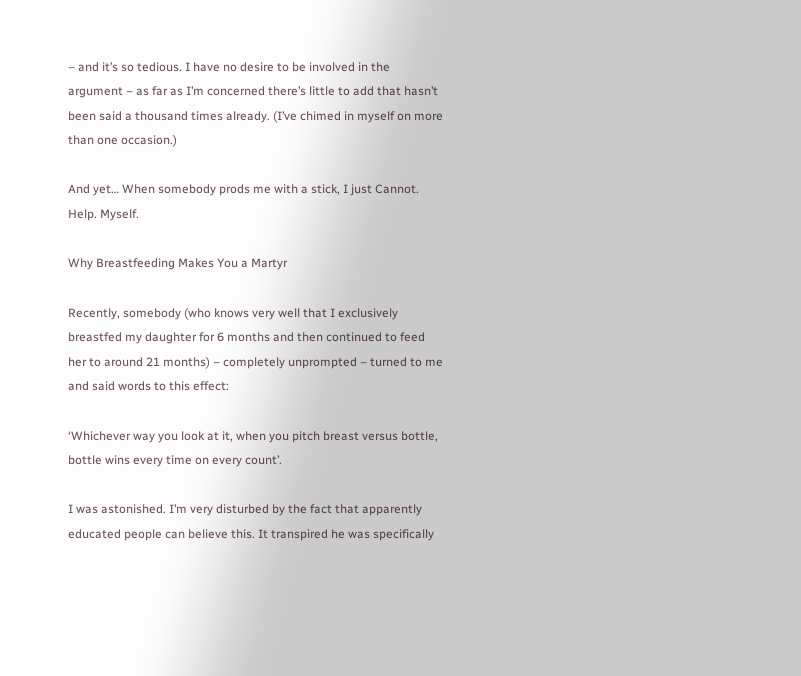– and it’s so tedious. I have no desire to be involved in the argument – as far as I’m concerned there’s little to add that hasn’t been said a thousand times already. (I’ve chimed in myself on more than one occasion.)

And yet… When somebody prods me with a stick, I just Cannot. Help. Myself.

Why Breastfeeding Makes You a Martyr

Recently, somebody (who knows very well that I exclusively breastfed my daughter for 6 months and then continued to feed her to around 21 months) – completely unprompted – turned to me and said words to this effect:

‘Whichever way you look at it, when you pitch breast versus bottle, bottle wins every time on every count’.

I was astonished. I’m very disturbed by the fact that apparently educated people can believe this. It transpired he was specifically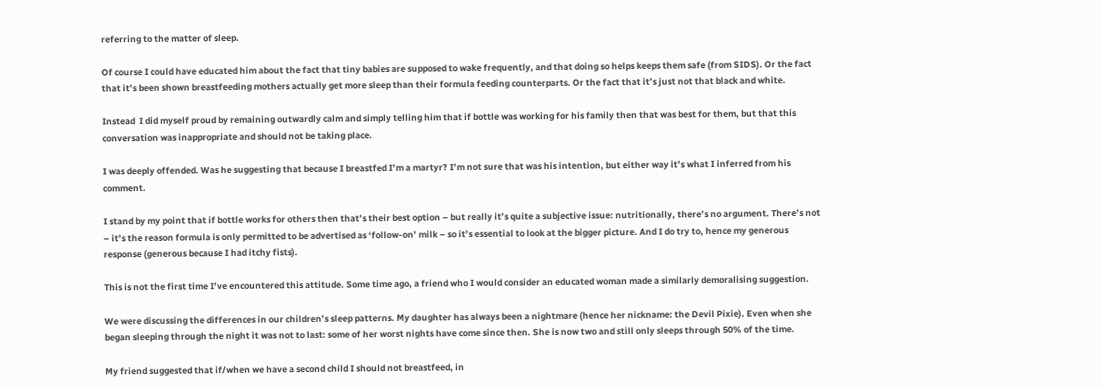referring to the matter of sleep.

Of course I could have educated him about the fact that tiny babies are supposed to wake frequently, and that doing so helps keeps them safe (from SIDS). Or the fact that it’s been shown breastfeeding mothers actually get more sleep than their formula feeding counterparts. Or the fact that it’s just not that black and white.

Instead  I did myself proud by remaining outwardly calm and simply telling him that if bottle was working for his family then that was best for them, but that this conversation was inappropriate and should not be taking place.

I was deeply offended. Was he suggesting that because I breastfed I’m a martyr? I’m not sure that was his intention, but either way it’s what I inferred from his comment.

I stand by my point that if bottle works for others then that’s their best option – but really it’s quite a subjective issue: nutritionally, there’s no argument. There’s not – it’s the reason formula is only permitted to be advertised as ‘follow-on’ milk – so it’s essential to look at the bigger picture. And I do try to, hence my generous response (generous because I had itchy fists).

This is not the first time I’ve encountered this attitude. Some time ago, a friend who I would consider an educated woman made a similarly demoralising suggestion.

We were discussing the differences in our children’s sleep patterns. My daughter has always been a nightmare (hence her nickname: the Devil Pixie). Even when she began sleeping through the night it was not to last: some of her worst nights have come since then. She is now two and still only sleeps through 50% of the time.

My friend suggested that if/when we have a second child I should not breastfeed, in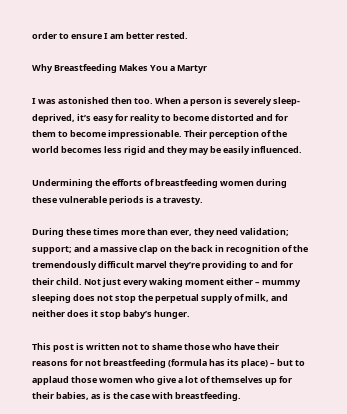order to ensure I am better rested.

Why Breastfeeding Makes You a Martyr

I was astonished then too. When a person is severely sleep-deprived, it’s easy for reality to become distorted and for them to become impressionable. Their perception of the world becomes less rigid and they may be easily influenced.

Undermining the efforts of breastfeeding women during these vulnerable periods is a travesty.

During these times more than ever, they need validation; support; and a massive clap on the back in recognition of the tremendously difficult marvel they’re providing to and for their child. Not just every waking moment either – mummy sleeping does not stop the perpetual supply of milk, and neither does it stop baby’s hunger.

This post is written not to shame those who have their reasons for not breastfeeding (formula has its place) – but to applaud those women who give a lot of themselves up for their babies, as is the case with breastfeeding.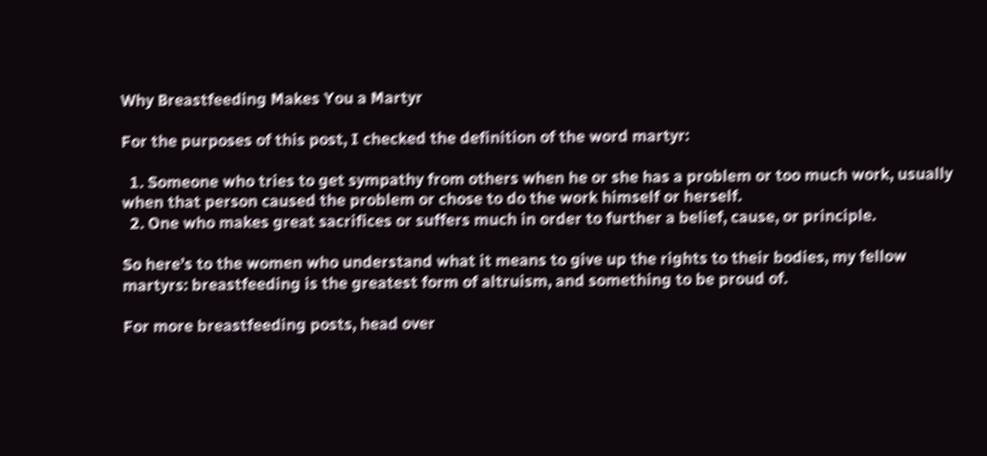Why Breastfeeding Makes You a Martyr

For the purposes of this post, I checked the definition of the word martyr:

  1. Someone who tries to get sympathy from others when he or she has a problem or too much work, usually when that person caused the problem or chose to do the work himself or herself.
  2. One who makes great sacrifices or suffers much in order to further a belief, cause, or principle.

So here’s to the women who understand what it means to give up the rights to their bodies, my fellow martyrs: breastfeeding is the greatest form of altruism, and something to be proud of.

For more breastfeeding posts, head over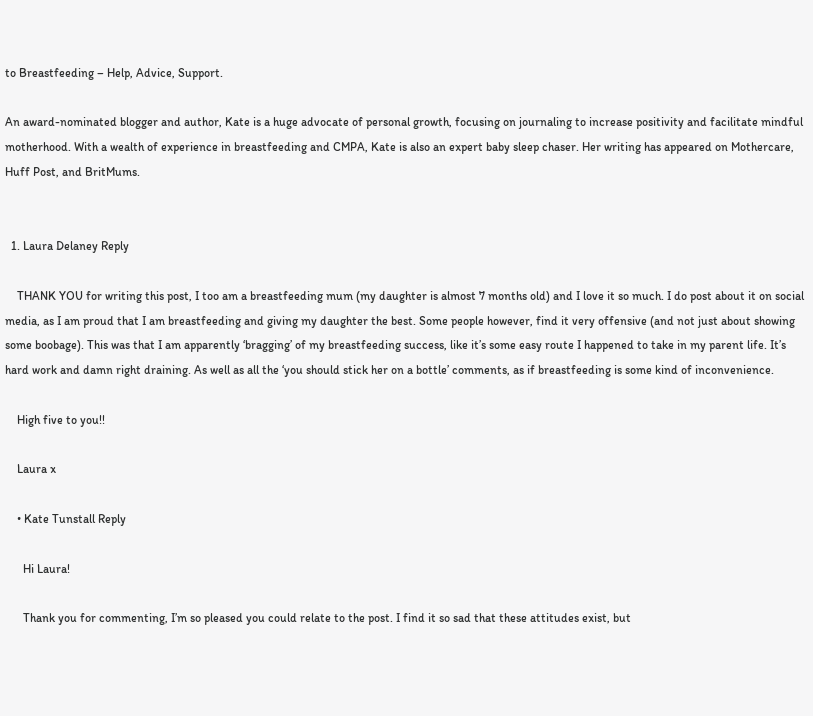to Breastfeeding – Help, Advice, Support.

An award-nominated blogger and author, Kate is a huge advocate of personal growth, focusing on journaling to increase positivity and facilitate mindful motherhood. With a wealth of experience in breastfeeding and CMPA, Kate is also an expert baby sleep chaser. Her writing has appeared on Mothercare, Huff Post, and BritMums.


  1. Laura Delaney Reply

    THANK YOU for writing this post, I too am a breastfeeding mum (my daughter is almost 7 months old) and I love it so much. I do post about it on social media, as I am proud that I am breastfeeding and giving my daughter the best. Some people however, find it very offensive (and not just about showing some boobage). This was that I am apparently ‘bragging’ of my breastfeeding success, like it’s some easy route I happened to take in my parent life. It’s hard work and damn right draining. As well as all the ‘you should stick her on a bottle’ comments, as if breastfeeding is some kind of inconvenience.

    High five to you!!

    Laura x

    • Kate Tunstall Reply

      Hi Laura!

      Thank you for commenting, I’m so pleased you could relate to the post. I find it so sad that these attitudes exist, but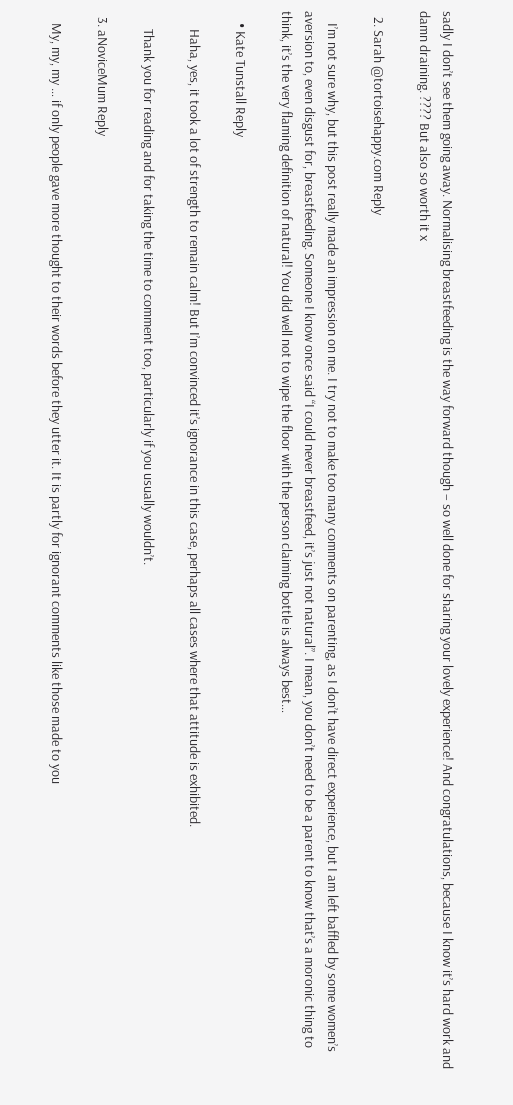sadly I don’t see them going away. Normalising breastfeeding is the way forward though – so well done for sharing your lovely experience! And congratulations, because I know it’s hard work and damn draining. ???? But also so worth it x

  2. Sarah @tortoisehappy.com Reply

    I’m not sure why, but this post really made an impression on me. I try not to make too many comments on parenting, as I don’t have direct experience, but I am left baffled by some women’s aversion to, even disgust for, breastfeeding. Someone I know once said “I could never breastfeed, it’s just not natural”. I mean, you don’t need to be a parent to know that’s a moronic thing to think, it’s the very flaming definition of natural! You did well not to wipe the floor with the person claiming bottle is always best…

    • Kate Tunstall Reply

      Haha, yes, it took a lot of strength to remain calm! But I’m convinced it’s ignorance in this case, perhaps all cases where that attitude is exhibited.

      Thank you for reading and for taking the time to comment too, particularly if you usually wouldn’t.

  3. aNoviceMum Reply

    My, my, my … if only people gave more thought to their words before they utter it. It is partly for ignorant comments like those made to you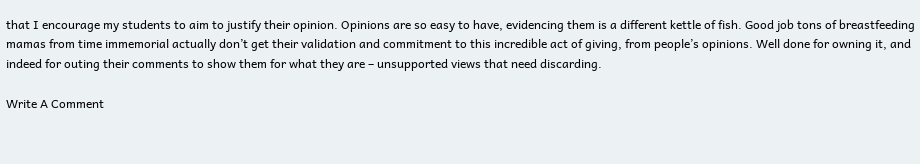that I encourage my students to aim to justify their opinion. Opinions are so easy to have, evidencing them is a different kettle of fish. Good job tons of breastfeeding mamas from time immemorial actually don’t get their validation and commitment to this incredible act of giving, from people’s opinions. Well done for owning it, and indeed for outing their comments to show them for what they are – unsupported views that need discarding.

Write A Comment